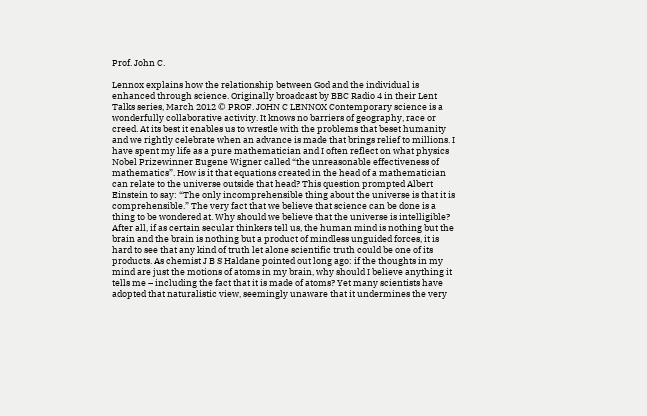Prof. John C.

Lennox explains how the relationship between God and the individual is enhanced through science. Originally broadcast by BBC Radio 4 in their Lent Talks series, March 2012 © PROF. JOHN C LENNOX Contemporary science is a wonderfully collaborative activity. It knows no barriers of geography, race or creed. At its best it enables us to wrestle with the problems that beset humanity and we rightly celebrate when an advance is made that brings relief to millions. I have spent my life as a pure mathematician and I often reflect on what physics Nobel Prizewinner Eugene Wigner called “the unreasonable effectiveness of mathematics”. How is it that equations created in the head of a mathematician can relate to the universe outside that head? This question prompted Albert Einstein to say: “The only incomprehensible thing about the universe is that it is comprehensible.” The very fact that we believe that science can be done is a thing to be wondered at. Why should we believe that the universe is intelligible? After all, if as certain secular thinkers tell us, the human mind is nothing but the brain and the brain is nothing but a product of mindless unguided forces, it is hard to see that any kind of truth let alone scientific truth could be one of its products. As chemist J B S Haldane pointed out long ago: if the thoughts in my mind are just the motions of atoms in my brain, why should I believe anything it tells me – including the fact that it is made of atoms? Yet many scientists have adopted that naturalistic view, seemingly unaware that it undermines the very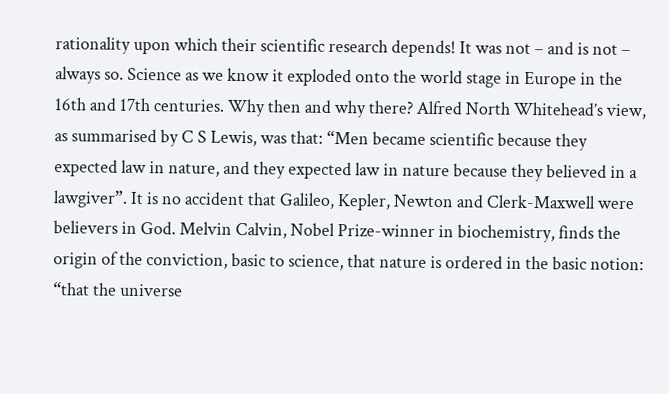rationality upon which their scientific research depends! It was not – and is not – always so. Science as we know it exploded onto the world stage in Europe in the 16th and 17th centuries. Why then and why there? Alfred North Whitehead’s view, as summarised by C S Lewis, was that: “Men became scientific because they expected law in nature, and they expected law in nature because they believed in a lawgiver”. It is no accident that Galileo, Kepler, Newton and Clerk-Maxwell were believers in God. Melvin Calvin, Nobel Prize-winner in biochemistry, finds the origin of the conviction, basic to science, that nature is ordered in the basic notion: “that the universe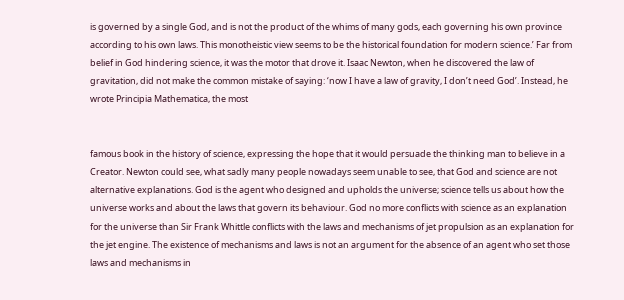is governed by a single God, and is not the product of the whims of many gods, each governing his own province according to his own laws. This monotheistic view seems to be the historical foundation for modern science.’ Far from belief in God hindering science, it was the motor that drove it. Isaac Newton, when he discovered the law of gravitation, did not make the common mistake of saying: ‘now I have a law of gravity, I don’t need God’. Instead, he wrote Principia Mathematica, the most


famous book in the history of science, expressing the hope that it would persuade the thinking man to believe in a Creator. Newton could see, what sadly many people nowadays seem unable to see, that God and science are not alternative explanations. God is the agent who designed and upholds the universe; science tells us about how the universe works and about the laws that govern its behaviour. God no more conflicts with science as an explanation for the universe than Sir Frank Whittle conflicts with the laws and mechanisms of jet propulsion as an explanation for the jet engine. The existence of mechanisms and laws is not an argument for the absence of an agent who set those laws and mechanisms in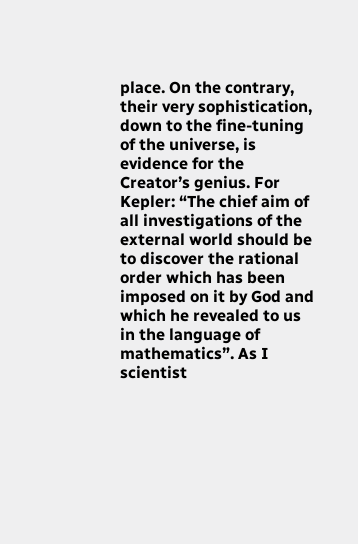place. On the contrary, their very sophistication, down to the fine-tuning of the universe, is evidence for the Creator’s genius. For Kepler: “The chief aim of all investigations of the external world should be to discover the rational order which has been imposed on it by God and which he revealed to us in the language of mathematics”. As I scientist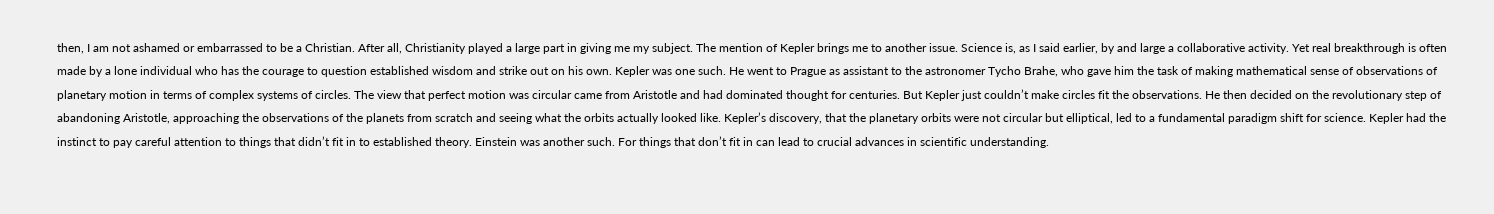then, I am not ashamed or embarrassed to be a Christian. After all, Christianity played a large part in giving me my subject. The mention of Kepler brings me to another issue. Science is, as I said earlier, by and large a collaborative activity. Yet real breakthrough is often made by a lone individual who has the courage to question established wisdom and strike out on his own. Kepler was one such. He went to Prague as assistant to the astronomer Tycho Brahe, who gave him the task of making mathematical sense of observations of planetary motion in terms of complex systems of circles. The view that perfect motion was circular came from Aristotle and had dominated thought for centuries. But Kepler just couldn’t make circles fit the observations. He then decided on the revolutionary step of abandoning Aristotle, approaching the observations of the planets from scratch and seeing what the orbits actually looked like. Kepler’s discovery, that the planetary orbits were not circular but elliptical, led to a fundamental paradigm shift for science. Kepler had the instinct to pay careful attention to things that didn’t fit in to established theory. Einstein was another such. For things that don’t fit in can lead to crucial advances in scientific understanding.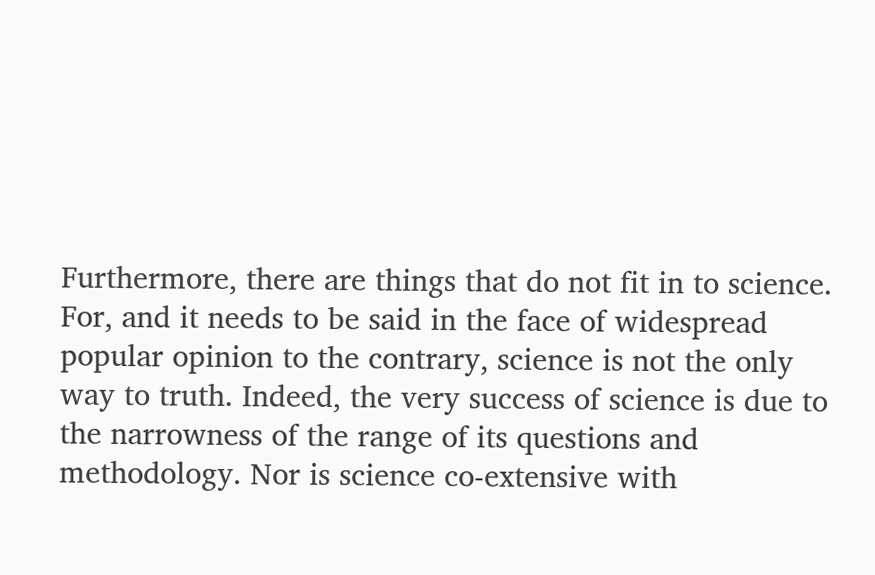Furthermore, there are things that do not fit in to science. For, and it needs to be said in the face of widespread popular opinion to the contrary, science is not the only way to truth. Indeed, the very success of science is due to the narrowness of the range of its questions and methodology. Nor is science co-extensive with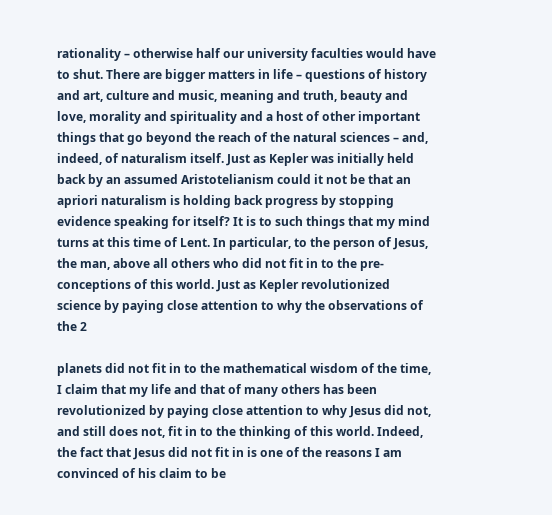rationality – otherwise half our university faculties would have to shut. There are bigger matters in life – questions of history and art, culture and music, meaning and truth, beauty and love, morality and spirituality and a host of other important things that go beyond the reach of the natural sciences – and, indeed, of naturalism itself. Just as Kepler was initially held back by an assumed Aristotelianism could it not be that an apriori naturalism is holding back progress by stopping evidence speaking for itself? It is to such things that my mind turns at this time of Lent. In particular, to the person of Jesus, the man, above all others who did not fit in to the pre-conceptions of this world. Just as Kepler revolutionized science by paying close attention to why the observations of the 2

planets did not fit in to the mathematical wisdom of the time, I claim that my life and that of many others has been revolutionized by paying close attention to why Jesus did not, and still does not, fit in to the thinking of this world. Indeed, the fact that Jesus did not fit in is one of the reasons I am convinced of his claim to be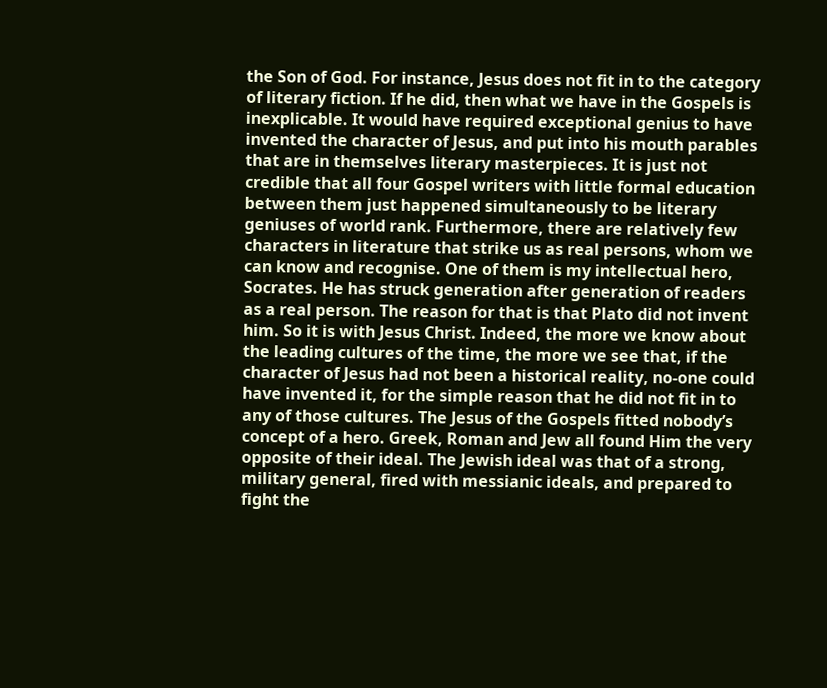the Son of God. For instance, Jesus does not fit in to the category of literary fiction. If he did, then what we have in the Gospels is inexplicable. It would have required exceptional genius to have invented the character of Jesus, and put into his mouth parables that are in themselves literary masterpieces. It is just not credible that all four Gospel writers with little formal education between them just happened simultaneously to be literary geniuses of world rank. Furthermore, there are relatively few characters in literature that strike us as real persons, whom we can know and recognise. One of them is my intellectual hero, Socrates. He has struck generation after generation of readers as a real person. The reason for that is that Plato did not invent him. So it is with Jesus Christ. Indeed, the more we know about the leading cultures of the time, the more we see that, if the character of Jesus had not been a historical reality, no-one could have invented it, for the simple reason that he did not fit in to any of those cultures. The Jesus of the Gospels fitted nobody’s concept of a hero. Greek, Roman and Jew all found Him the very opposite of their ideal. The Jewish ideal was that of a strong, military general, fired with messianic ideals, and prepared to fight the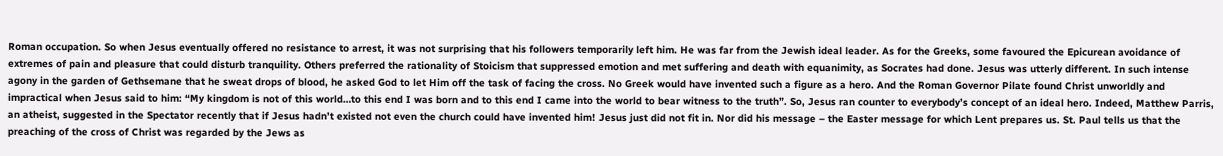Roman occupation. So when Jesus eventually offered no resistance to arrest, it was not surprising that his followers temporarily left him. He was far from the Jewish ideal leader. As for the Greeks, some favoured the Epicurean avoidance of extremes of pain and pleasure that could disturb tranquility. Others preferred the rationality of Stoicism that suppressed emotion and met suffering and death with equanimity, as Socrates had done. Jesus was utterly different. In such intense agony in the garden of Gethsemane that he sweat drops of blood, he asked God to let Him off the task of facing the cross. No Greek would have invented such a figure as a hero. And the Roman Governor Pilate found Christ unworldly and impractical when Jesus said to him: “My kingdom is not of this world…to this end I was born and to this end I came into the world to bear witness to the truth”. So, Jesus ran counter to everybody’s concept of an ideal hero. Indeed, Matthew Parris, an atheist, suggested in the Spectator recently that if Jesus hadn’t existed not even the church could have invented him! Jesus just did not fit in. Nor did his message – the Easter message for which Lent prepares us. St. Paul tells us that the preaching of the cross of Christ was regarded by the Jews as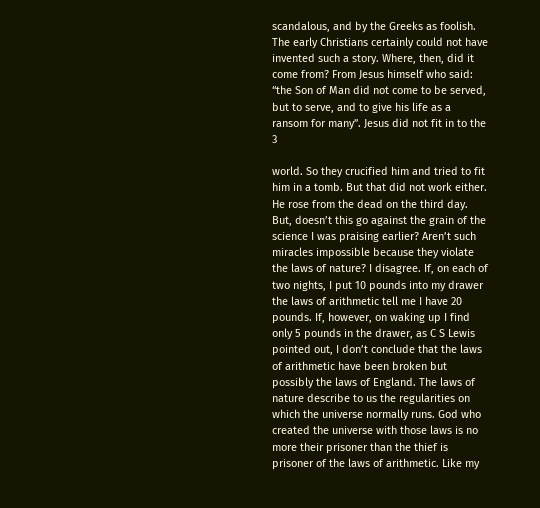scandalous, and by the Greeks as foolish. The early Christians certainly could not have invented such a story. Where, then, did it come from? From Jesus himself who said: “the Son of Man did not come to be served, but to serve, and to give his life as a ransom for many”. Jesus did not fit in to the 3

world. So they crucified him and tried to fit him in a tomb. But that did not work either. He rose from the dead on the third day. But, doesn’t this go against the grain of the science I was praising earlier? Aren’t such miracles impossible because they violate the laws of nature? I disagree. If, on each of two nights, I put 10 pounds into my drawer the laws of arithmetic tell me I have 20 pounds. If, however, on waking up I find only 5 pounds in the drawer, as C S Lewis pointed out, I don’t conclude that the laws of arithmetic have been broken but possibly the laws of England. The laws of nature describe to us the regularities on which the universe normally runs. God who created the universe with those laws is no more their prisoner than the thief is prisoner of the laws of arithmetic. Like my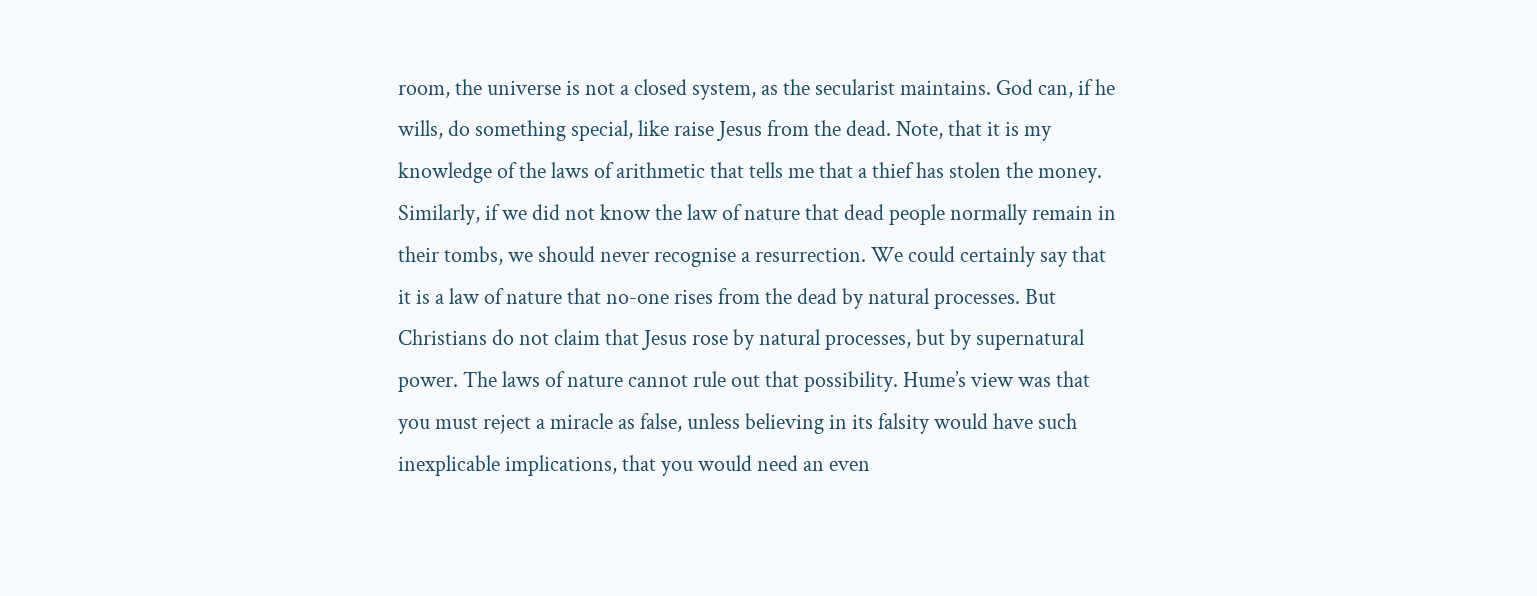room, the universe is not a closed system, as the secularist maintains. God can, if he wills, do something special, like raise Jesus from the dead. Note, that it is my knowledge of the laws of arithmetic that tells me that a thief has stolen the money. Similarly, if we did not know the law of nature that dead people normally remain in their tombs, we should never recognise a resurrection. We could certainly say that it is a law of nature that no-one rises from the dead by natural processes. But Christians do not claim that Jesus rose by natural processes, but by supernatural power. The laws of nature cannot rule out that possibility. Hume’s view was that you must reject a miracle as false, unless believing in its falsity would have such inexplicable implications, that you would need an even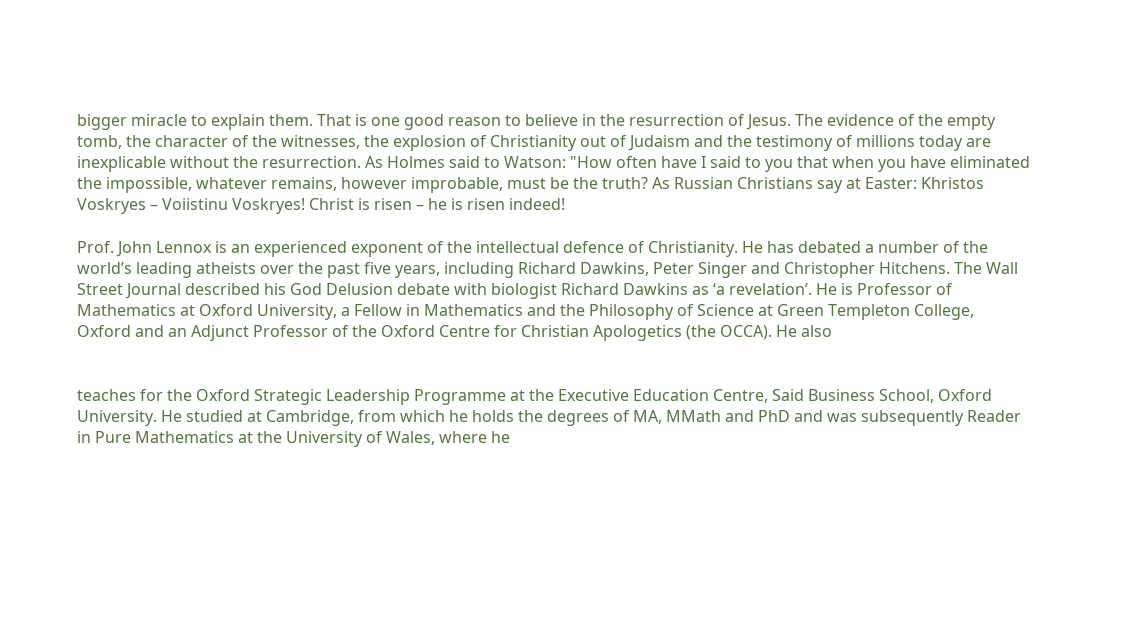bigger miracle to explain them. That is one good reason to believe in the resurrection of Jesus. The evidence of the empty tomb, the character of the witnesses, the explosion of Christianity out of Judaism and the testimony of millions today are inexplicable without the resurrection. As Holmes said to Watson: "How often have I said to you that when you have eliminated the impossible, whatever remains, however improbable, must be the truth? As Russian Christians say at Easter: Khristos Voskryes – Voiistinu Voskryes! Christ is risen – he is risen indeed!

Prof. John Lennox is an experienced exponent of the intellectual defence of Christianity. He has debated a number of the world’s leading atheists over the past five years, including Richard Dawkins, Peter Singer and Christopher Hitchens. The Wall Street Journal described his God Delusion debate with biologist Richard Dawkins as ‘a revelation’. He is Professor of Mathematics at Oxford University, a Fellow in Mathematics and the Philosophy of Science at Green Templeton College, Oxford and an Adjunct Professor of the Oxford Centre for Christian Apologetics (the OCCA). He also


teaches for the Oxford Strategic Leadership Programme at the Executive Education Centre, Said Business School, Oxford University. He studied at Cambridge, from which he holds the degrees of MA, MMath and PhD and was subsequently Reader in Pure Mathematics at the University of Wales, where he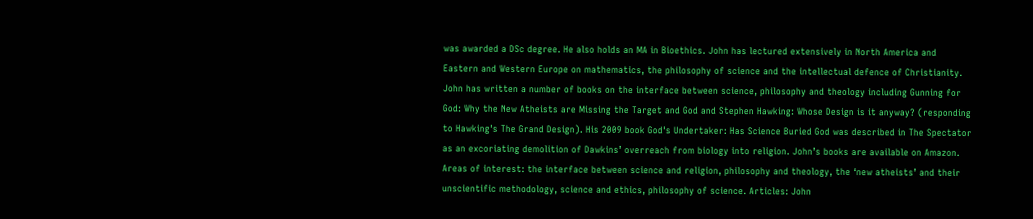was awarded a DSc degree. He also holds an MA in Bioethics. John has lectured extensively in North America and Eastern and Western Europe on mathematics, the philosophy of science and the intellectual defence of Christianity. John has written a number of books on the interface between science, philosophy and theology including Gunning for God: Why the New Atheists are Missing the Target and God and Stephen Hawking: Whose Design is it anyway? (responding to Hawking's The Grand Design). His 2009 book God's Undertaker: Has Science Buried God was described in The Spectator as an excoriating demolition of Dawkins’ overreach from biology into religion. John’s books are available on Amazon. Areas of interest: the interface between science and religion, philosophy and theology, the ‘new atheists’ and their unscientific methodology, science and ethics, philosophy of science. Articles: John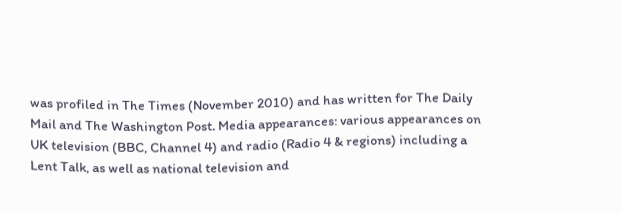was profiled in The Times (November 2010) and has written for The Daily Mail and The Washington Post. Media appearances: various appearances on UK television (BBC, Channel 4) and radio (Radio 4 & regions) including a Lent Talk, as well as national television and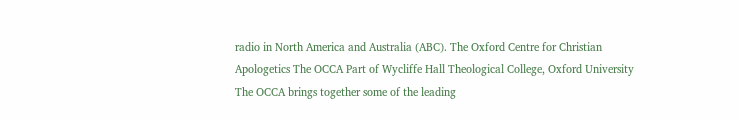radio in North America and Australia (ABC). The Oxford Centre for Christian Apologetics The OCCA Part of Wycliffe Hall Theological College, Oxford University The OCCA brings together some of the leading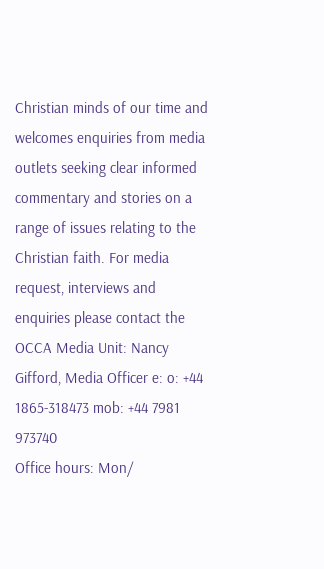Christian minds of our time and welcomes enquiries from media outlets seeking clear informed commentary and stories on a range of issues relating to the Christian faith. For media request, interviews and enquiries please contact the OCCA Media Unit: Nancy Gifford, Media Officer e: o: +44 1865-318473 mob: +44 7981 973740
Office hours: Mon/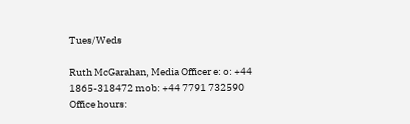Tues/Weds

Ruth McGarahan, Media Officer e: o: +44 1865-318472 mob: +44 7791 732590
Office hours: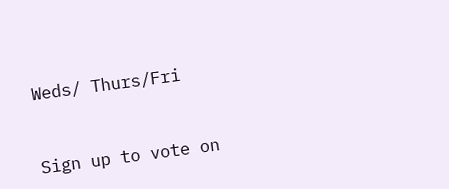Weds/ Thurs/Fri



Sign up to vote on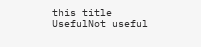this title
UsefulNot useful